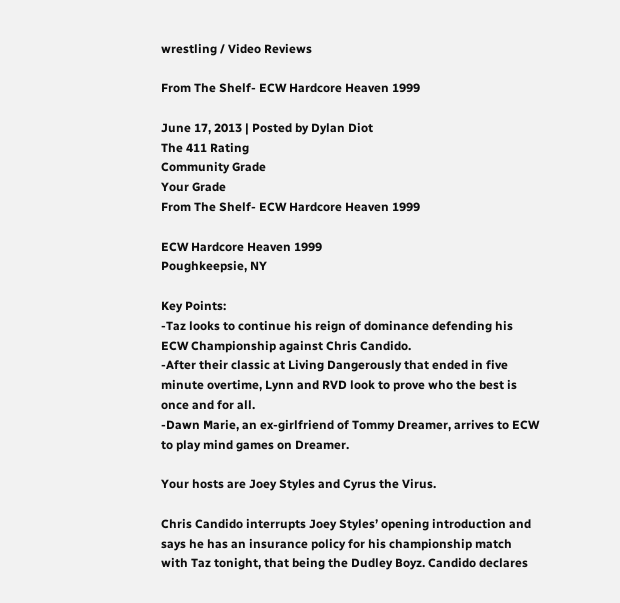wrestling / Video Reviews

From The Shelf- ECW Hardcore Heaven 1999

June 17, 2013 | Posted by Dylan Diot
The 411 Rating
Community Grade
Your Grade
From The Shelf- ECW Hardcore Heaven 1999

ECW Hardcore Heaven 1999
Poughkeepsie, NY

Key Points:
-Taz looks to continue his reign of dominance defending his ECW Championship against Chris Candido.
-After their classic at Living Dangerously that ended in five minute overtime, Lynn and RVD look to prove who the best is once and for all.
-Dawn Marie, an ex-girlfriend of Tommy Dreamer, arrives to ECW to play mind games on Dreamer.

Your hosts are Joey Styles and Cyrus the Virus.

Chris Candido interrupts Joey Styles’ opening introduction and says he has an insurance policy for his championship match with Taz tonight, that being the Dudley Boyz. Candido declares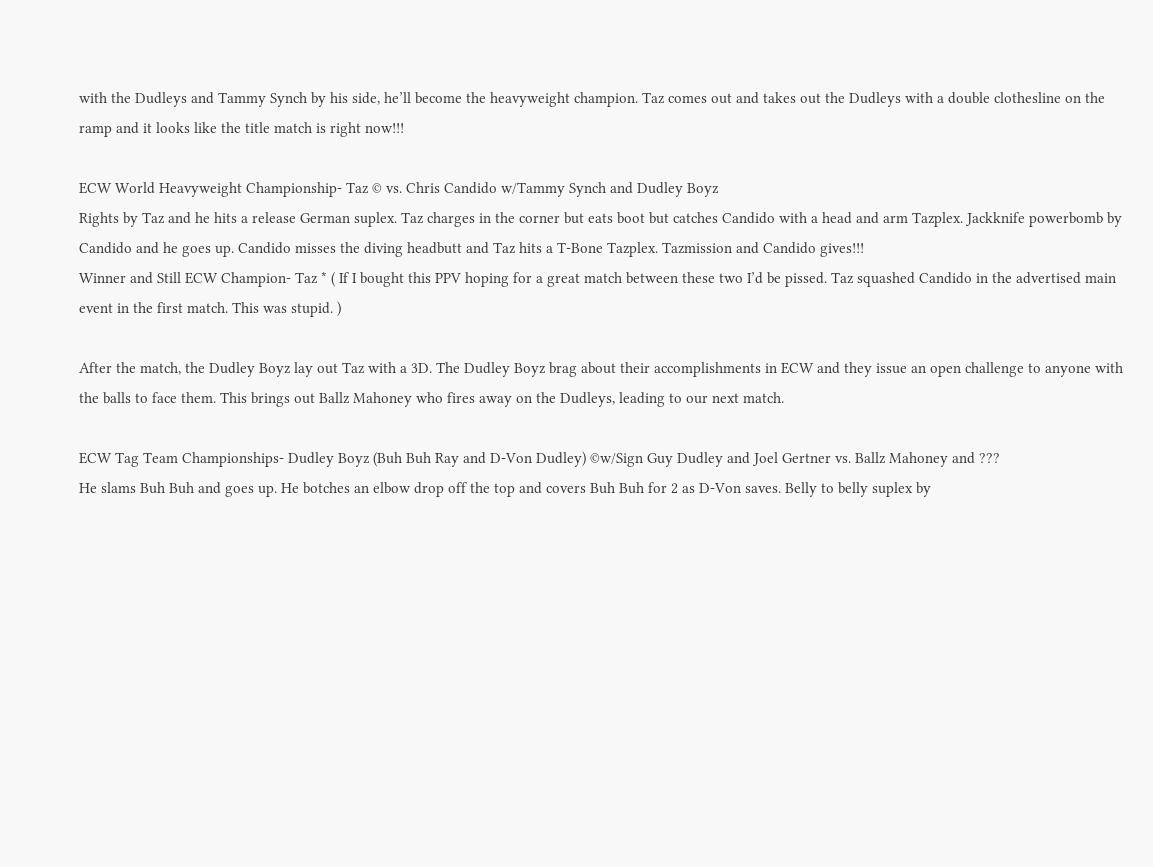with the Dudleys and Tammy Synch by his side, he’ll become the heavyweight champion. Taz comes out and takes out the Dudleys with a double clothesline on the ramp and it looks like the title match is right now!!!

ECW World Heavyweight Championship- Taz © vs. Chris Candido w/Tammy Synch and Dudley Boyz
Rights by Taz and he hits a release German suplex. Taz charges in the corner but eats boot but catches Candido with a head and arm Tazplex. Jackknife powerbomb by Candido and he goes up. Candido misses the diving headbutt and Taz hits a T-Bone Tazplex. Tazmission and Candido gives!!!
Winner and Still ECW Champion- Taz * ( If I bought this PPV hoping for a great match between these two I’d be pissed. Taz squashed Candido in the advertised main event in the first match. This was stupid. )

After the match, the Dudley Boyz lay out Taz with a 3D. The Dudley Boyz brag about their accomplishments in ECW and they issue an open challenge to anyone with the balls to face them. This brings out Ballz Mahoney who fires away on the Dudleys, leading to our next match.

ECW Tag Team Championships- Dudley Boyz (Buh Buh Ray and D-Von Dudley) ©w/Sign Guy Dudley and Joel Gertner vs. Ballz Mahoney and ???
He slams Buh Buh and goes up. He botches an elbow drop off the top and covers Buh Buh for 2 as D-Von saves. Belly to belly suplex by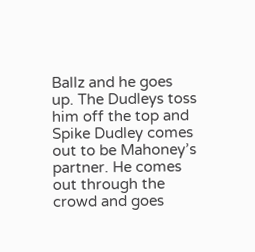Ballz and he goes up. The Dudleys toss him off the top and Spike Dudley comes out to be Mahoney’s partner. He comes out through the crowd and goes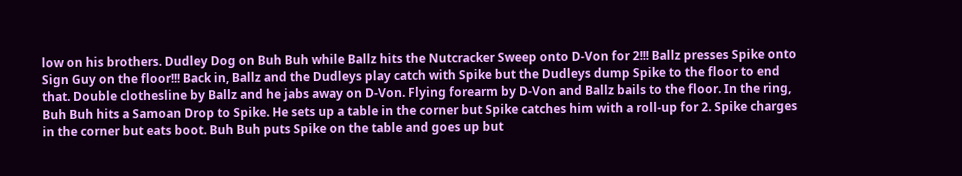low on his brothers. Dudley Dog on Buh Buh while Ballz hits the Nutcracker Sweep onto D-Von for 2!!! Ballz presses Spike onto Sign Guy on the floor!!! Back in, Ballz and the Dudleys play catch with Spike but the Dudleys dump Spike to the floor to end that. Double clothesline by Ballz and he jabs away on D-Von. Flying forearm by D-Von and Ballz bails to the floor. In the ring, Buh Buh hits a Samoan Drop to Spike. He sets up a table in the corner but Spike catches him with a roll-up for 2. Spike charges in the corner but eats boot. Buh Buh puts Spike on the table and goes up but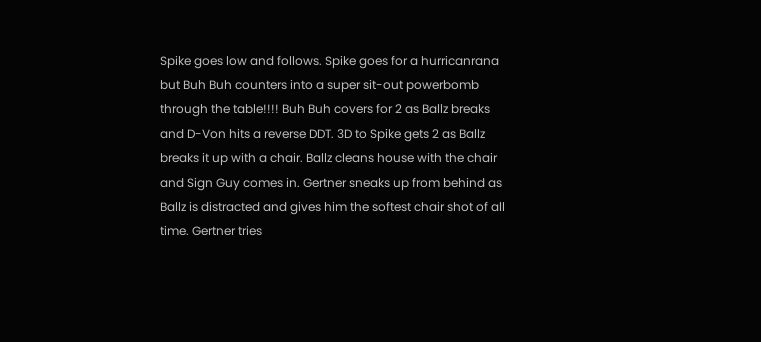Spike goes low and follows. Spike goes for a hurricanrana but Buh Buh counters into a super sit-out powerbomb through the table!!!! Buh Buh covers for 2 as Ballz breaks and D-Von hits a reverse DDT. 3D to Spike gets 2 as Ballz breaks it up with a chair. Ballz cleans house with the chair and Sign Guy comes in. Gertner sneaks up from behind as Ballz is distracted and gives him the softest chair shot of all time. Gertner tries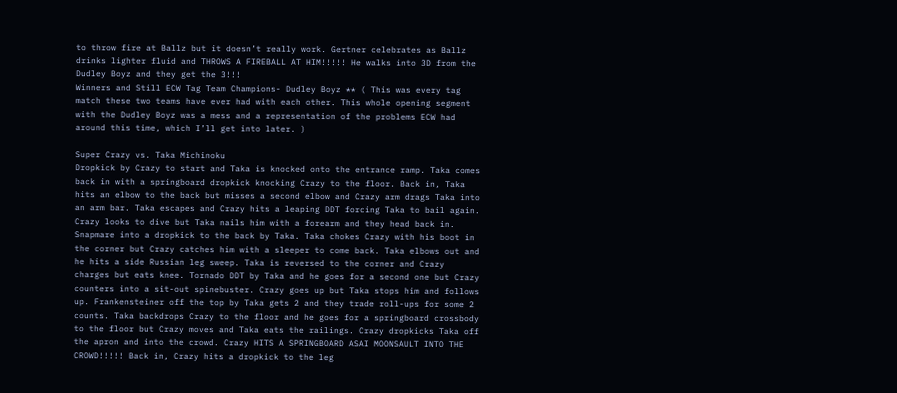to throw fire at Ballz but it doesn’t really work. Gertner celebrates as Ballz drinks lighter fluid and THROWS A FIREBALL AT HIM!!!!! He walks into 3D from the Dudley Boyz and they get the 3!!!
Winners and Still ECW Tag Team Champions- Dudley Boyz ** ( This was every tag match these two teams have ever had with each other. This whole opening segment with the Dudley Boyz was a mess and a representation of the problems ECW had around this time, which I’ll get into later. )

Super Crazy vs. Taka Michinoku
Dropkick by Crazy to start and Taka is knocked onto the entrance ramp. Taka comes back in with a springboard dropkick knocking Crazy to the floor. Back in, Taka hits an elbow to the back but misses a second elbow and Crazy arm drags Taka into an arm bar. Taka escapes and Crazy hits a leaping DDT forcing Taka to bail again. Crazy looks to dive but Taka nails him with a forearm and they head back in. Snapmare into a dropkick to the back by Taka. Taka chokes Crazy with his boot in the corner but Crazy catches him with a sleeper to come back. Taka elbows out and he hits a side Russian leg sweep. Taka is reversed to the corner and Crazy charges but eats knee. Tornado DDT by Taka and he goes for a second one but Crazy counters into a sit-out spinebuster. Crazy goes up but Taka stops him and follows up. Frankensteiner off the top by Taka gets 2 and they trade roll-ups for some 2 counts. Taka backdrops Crazy to the floor and he goes for a springboard crossbody to the floor but Crazy moves and Taka eats the railings. Crazy dropkicks Taka off the apron and into the crowd. Crazy HITS A SPRINGBOARD ASAI MOONSAULT INTO THE CROWD!!!!! Back in, Crazy hits a dropkick to the leg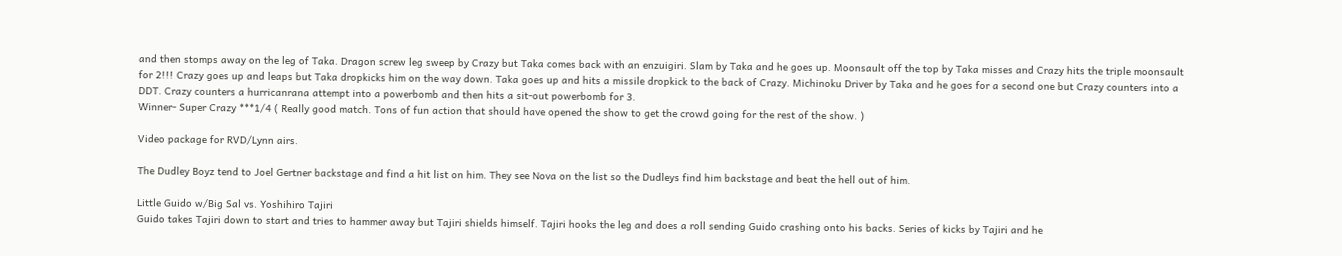and then stomps away on the leg of Taka. Dragon screw leg sweep by Crazy but Taka comes back with an enzuigiri. Slam by Taka and he goes up. Moonsault off the top by Taka misses and Crazy hits the triple moonsault for 2!!! Crazy goes up and leaps but Taka dropkicks him on the way down. Taka goes up and hits a missile dropkick to the back of Crazy. Michinoku Driver by Taka and he goes for a second one but Crazy counters into a DDT. Crazy counters a hurricanrana attempt into a powerbomb and then hits a sit-out powerbomb for 3.
Winner- Super Crazy ***1/4 ( Really good match. Tons of fun action that should have opened the show to get the crowd going for the rest of the show. )

Video package for RVD/Lynn airs.

The Dudley Boyz tend to Joel Gertner backstage and find a hit list on him. They see Nova on the list so the Dudleys find him backstage and beat the hell out of him.

Little Guido w/Big Sal vs. Yoshihiro Tajiri
Guido takes Tajiri down to start and tries to hammer away but Tajiri shields himself. Tajiri hooks the leg and does a roll sending Guido crashing onto his backs. Series of kicks by Tajiri and he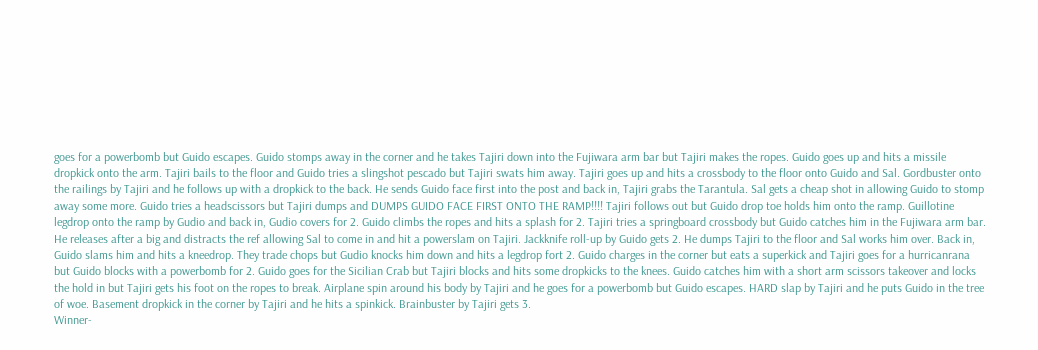goes for a powerbomb but Guido escapes. Guido stomps away in the corner and he takes Tajiri down into the Fujiwara arm bar but Tajiri makes the ropes. Guido goes up and hits a missile dropkick onto the arm. Tajiri bails to the floor and Guido tries a slingshot pescado but Tajiri swats him away. Tajiri goes up and hits a crossbody to the floor onto Guido and Sal. Gordbuster onto the railings by Tajiri and he follows up with a dropkick to the back. He sends Guido face first into the post and back in, Tajiri grabs the Tarantula. Sal gets a cheap shot in allowing Guido to stomp away some more. Guido tries a headscissors but Tajiri dumps and DUMPS GUIDO FACE FIRST ONTO THE RAMP!!!! Tajiri follows out but Guido drop toe holds him onto the ramp. Guillotine legdrop onto the ramp by Gudio and back in, Gudio covers for 2. Guido climbs the ropes and hits a splash for 2. Tajiri tries a springboard crossbody but Guido catches him in the Fujiwara arm bar. He releases after a big and distracts the ref allowing Sal to come in and hit a powerslam on Tajiri. Jackknife roll-up by Guido gets 2. He dumps Tajiri to the floor and Sal works him over. Back in, Guido slams him and hits a kneedrop. They trade chops but Gudio knocks him down and hits a legdrop fort 2. Guido charges in the corner but eats a superkick and Tajiri goes for a hurricanrana but Guido blocks with a powerbomb for 2. Guido goes for the Sicilian Crab but Tajiri blocks and hits some dropkicks to the knees. Guido catches him with a short arm scissors takeover and locks the hold in but Tajiri gets his foot on the ropes to break. Airplane spin around his body by Tajiri and he goes for a powerbomb but Guido escapes. HARD slap by Tajiri and he puts Guido in the tree of woe. Basement dropkick in the corner by Tajiri and he hits a spinkick. Brainbuster by Tajiri gets 3.
Winner-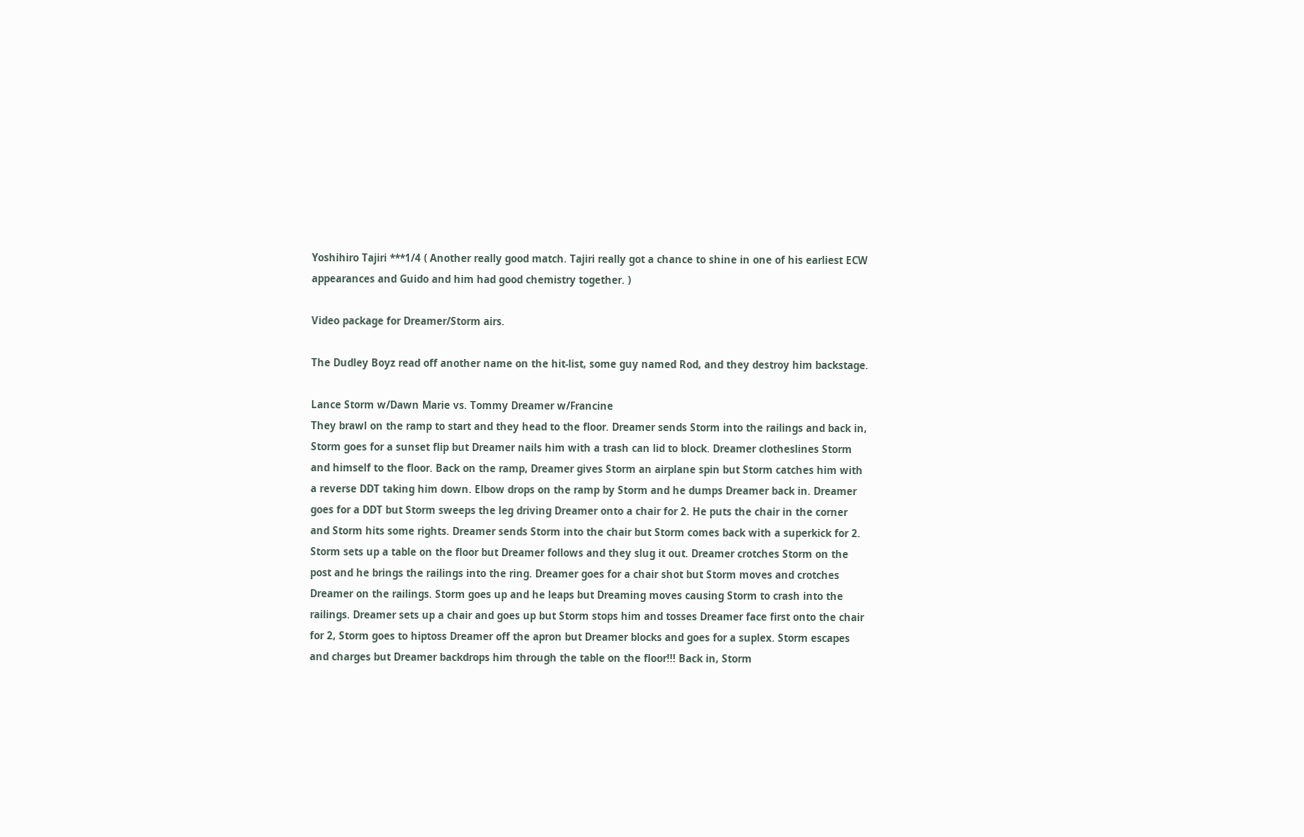Yoshihiro Tajiri ***1/4 ( Another really good match. Tajiri really got a chance to shine in one of his earliest ECW appearances and Guido and him had good chemistry together. )

Video package for Dreamer/Storm airs.

The Dudley Boyz read off another name on the hit-list, some guy named Rod, and they destroy him backstage.

Lance Storm w/Dawn Marie vs. Tommy Dreamer w/Francine
They brawl on the ramp to start and they head to the floor. Dreamer sends Storm into the railings and back in, Storm goes for a sunset flip but Dreamer nails him with a trash can lid to block. Dreamer clotheslines Storm and himself to the floor. Back on the ramp, Dreamer gives Storm an airplane spin but Storm catches him with a reverse DDT taking him down. Elbow drops on the ramp by Storm and he dumps Dreamer back in. Dreamer goes for a DDT but Storm sweeps the leg driving Dreamer onto a chair for 2. He puts the chair in the corner and Storm hits some rights. Dreamer sends Storm into the chair but Storm comes back with a superkick for 2. Storm sets up a table on the floor but Dreamer follows and they slug it out. Dreamer crotches Storm on the post and he brings the railings into the ring. Dreamer goes for a chair shot but Storm moves and crotches Dreamer on the railings. Storm goes up and he leaps but Dreaming moves causing Storm to crash into the railings. Dreamer sets up a chair and goes up but Storm stops him and tosses Dreamer face first onto the chair for 2, Storm goes to hiptoss Dreamer off the apron but Dreamer blocks and goes for a suplex. Storm escapes and charges but Dreamer backdrops him through the table on the floor!!! Back in, Storm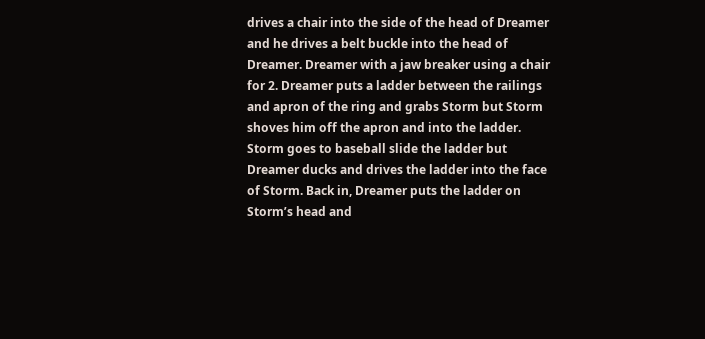drives a chair into the side of the head of Dreamer and he drives a belt buckle into the head of Dreamer. Dreamer with a jaw breaker using a chair for 2. Dreamer puts a ladder between the railings and apron of the ring and grabs Storm but Storm shoves him off the apron and into the ladder. Storm goes to baseball slide the ladder but Dreamer ducks and drives the ladder into the face of Storm. Back in, Dreamer puts the ladder on Storm’s head and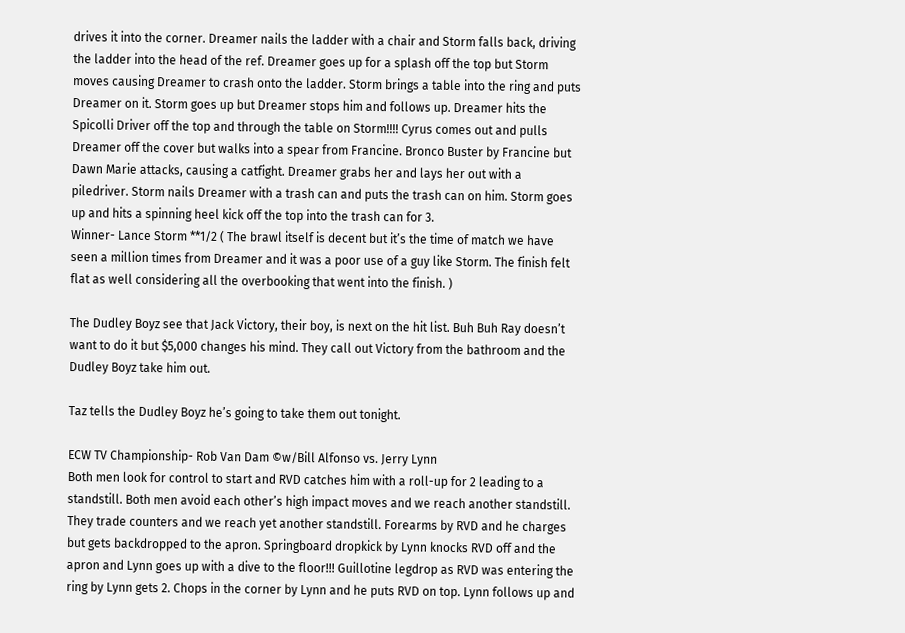drives it into the corner. Dreamer nails the ladder with a chair and Storm falls back, driving the ladder into the head of the ref. Dreamer goes up for a splash off the top but Storm moves causing Dreamer to crash onto the ladder. Storm brings a table into the ring and puts Dreamer on it. Storm goes up but Dreamer stops him and follows up. Dreamer hits the Spicolli Driver off the top and through the table on Storm!!!! Cyrus comes out and pulls Dreamer off the cover but walks into a spear from Francine. Bronco Buster by Francine but Dawn Marie attacks, causing a catfight. Dreamer grabs her and lays her out with a piledriver. Storm nails Dreamer with a trash can and puts the trash can on him. Storm goes up and hits a spinning heel kick off the top into the trash can for 3.
Winner- Lance Storm **1/2 ( The brawl itself is decent but it’s the time of match we have seen a million times from Dreamer and it was a poor use of a guy like Storm. The finish felt flat as well considering all the overbooking that went into the finish. )

The Dudley Boyz see that Jack Victory, their boy, is next on the hit list. Buh Buh Ray doesn’t want to do it but $5,000 changes his mind. They call out Victory from the bathroom and the Dudley Boyz take him out.

Taz tells the Dudley Boyz he’s going to take them out tonight.

ECW TV Championship- Rob Van Dam ©w/Bill Alfonso vs. Jerry Lynn
Both men look for control to start and RVD catches him with a roll-up for 2 leading to a standstill. Both men avoid each other’s high impact moves and we reach another standstill. They trade counters and we reach yet another standstill. Forearms by RVD and he charges but gets backdropped to the apron. Springboard dropkick by Lynn knocks RVD off and the apron and Lynn goes up with a dive to the floor!!! Guillotine legdrop as RVD was entering the ring by Lynn gets 2. Chops in the corner by Lynn and he puts RVD on top. Lynn follows up and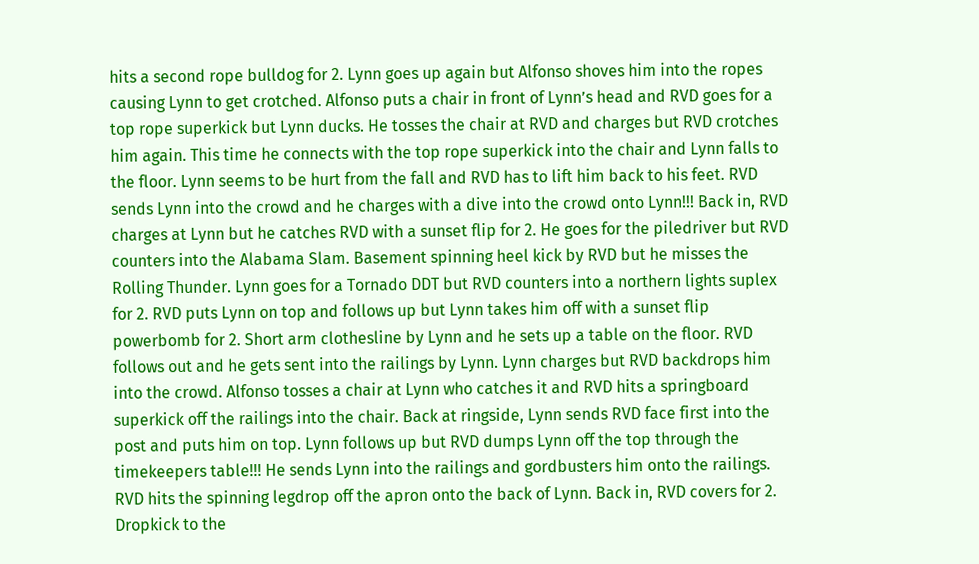hits a second rope bulldog for 2. Lynn goes up again but Alfonso shoves him into the ropes causing Lynn to get crotched. Alfonso puts a chair in front of Lynn’s head and RVD goes for a top rope superkick but Lynn ducks. He tosses the chair at RVD and charges but RVD crotches him again. This time he connects with the top rope superkick into the chair and Lynn falls to the floor. Lynn seems to be hurt from the fall and RVD has to lift him back to his feet. RVD sends Lynn into the crowd and he charges with a dive into the crowd onto Lynn!!! Back in, RVD charges at Lynn but he catches RVD with a sunset flip for 2. He goes for the piledriver but RVD counters into the Alabama Slam. Basement spinning heel kick by RVD but he misses the Rolling Thunder. Lynn goes for a Tornado DDT but RVD counters into a northern lights suplex for 2. RVD puts Lynn on top and follows up but Lynn takes him off with a sunset flip powerbomb for 2. Short arm clothesline by Lynn and he sets up a table on the floor. RVD follows out and he gets sent into the railings by Lynn. Lynn charges but RVD backdrops him into the crowd. Alfonso tosses a chair at Lynn who catches it and RVD hits a springboard superkick off the railings into the chair. Back at ringside, Lynn sends RVD face first into the post and puts him on top. Lynn follows up but RVD dumps Lynn off the top through the timekeepers table!!! He sends Lynn into the railings and gordbusters him onto the railings. RVD hits the spinning legdrop off the apron onto the back of Lynn. Back in, RVD covers for 2. Dropkick to the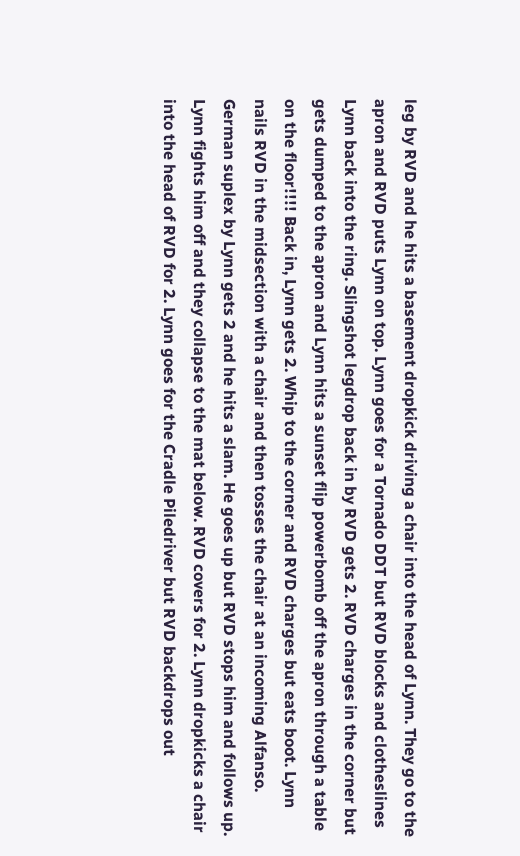leg by RVD and he hits a basement dropkick driving a chair into the head of Lynn. They go to the apron and RVD puts Lynn on top. Lynn goes for a Tornado DDT but RVD blocks and clotheslines Lynn back into the ring. Slingshot legdrop back in by RVD gets 2. RVD charges in the corner but gets dumped to the apron and Lynn hits a sunset flip powerbomb off the apron through a table on the floor!!!! Back in, Lynn gets 2. Whip to the corner and RVD charges but eats boot. Lynn nails RVD in the midsection with a chair and then tosses the chair at an incoming Alfanso. German suplex by Lynn gets 2 and he hits a slam. He goes up but RVD stops him and follows up. Lynn fights him off and they collapse to the mat below. RVD covers for 2. Lynn dropkicks a chair into the head of RVD for 2. Lynn goes for the Cradle Piledriver but RVD backdrops out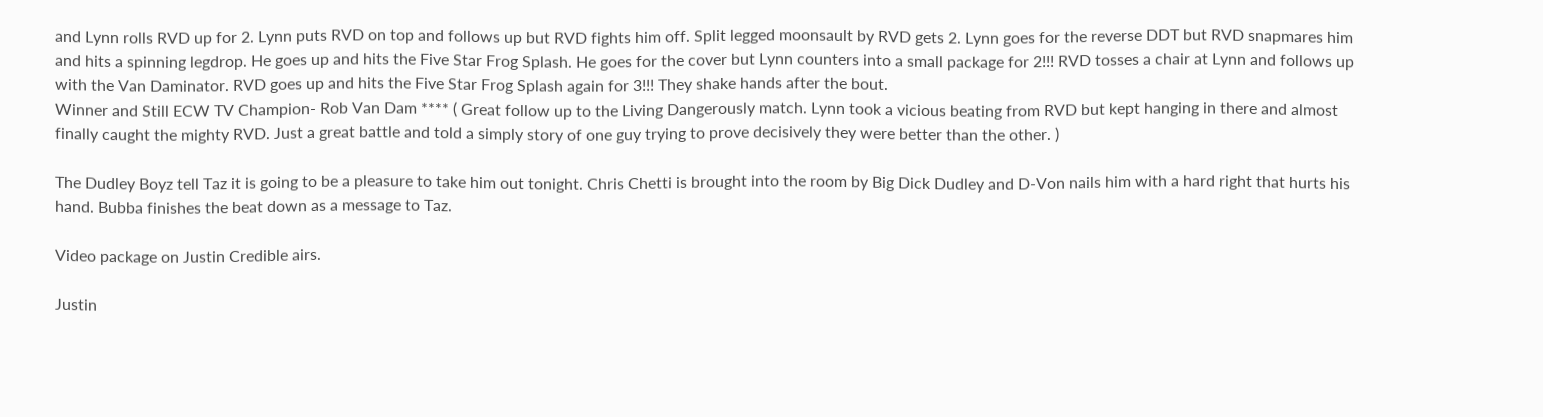and Lynn rolls RVD up for 2. Lynn puts RVD on top and follows up but RVD fights him off. Split legged moonsault by RVD gets 2. Lynn goes for the reverse DDT but RVD snapmares him and hits a spinning legdrop. He goes up and hits the Five Star Frog Splash. He goes for the cover but Lynn counters into a small package for 2!!! RVD tosses a chair at Lynn and follows up with the Van Daminator. RVD goes up and hits the Five Star Frog Splash again for 3!!! They shake hands after the bout.
Winner and Still ECW TV Champion- Rob Van Dam **** ( Great follow up to the Living Dangerously match. Lynn took a vicious beating from RVD but kept hanging in there and almost finally caught the mighty RVD. Just a great battle and told a simply story of one guy trying to prove decisively they were better than the other. )

The Dudley Boyz tell Taz it is going to be a pleasure to take him out tonight. Chris Chetti is brought into the room by Big Dick Dudley and D-Von nails him with a hard right that hurts his hand. Bubba finishes the beat down as a message to Taz.

Video package on Justin Credible airs.

Justin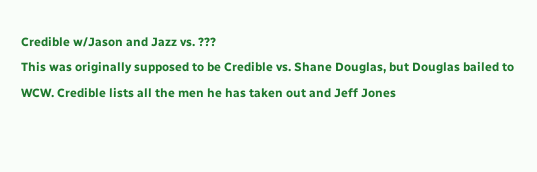Credible w/Jason and Jazz vs. ???
This was originally supposed to be Credible vs. Shane Douglas, but Douglas bailed to WCW. Credible lists all the men he has taken out and Jeff Jones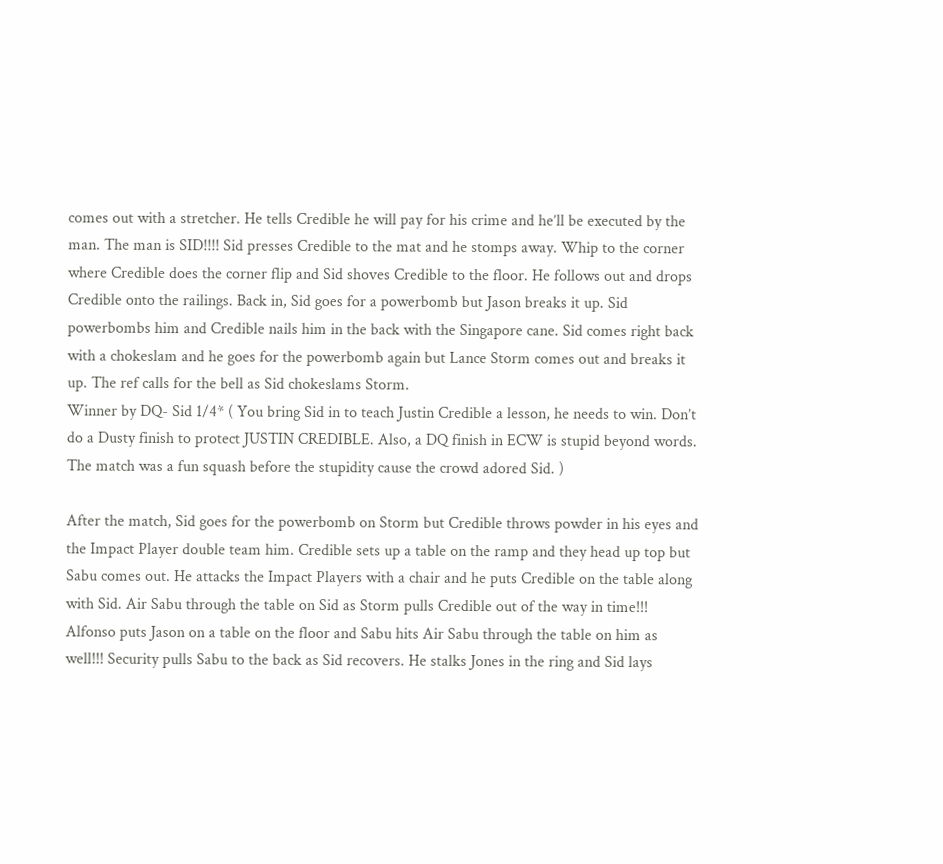comes out with a stretcher. He tells Credible he will pay for his crime and he’ll be executed by the man. The man is SID!!!! Sid presses Credible to the mat and he stomps away. Whip to the corner where Credible does the corner flip and Sid shoves Credible to the floor. He follows out and drops Credible onto the railings. Back in, Sid goes for a powerbomb but Jason breaks it up. Sid powerbombs him and Credible nails him in the back with the Singapore cane. Sid comes right back with a chokeslam and he goes for the powerbomb again but Lance Storm comes out and breaks it up. The ref calls for the bell as Sid chokeslams Storm.
Winner by DQ- Sid 1/4* ( You bring Sid in to teach Justin Credible a lesson, he needs to win. Don’t do a Dusty finish to protect JUSTIN CREDIBLE. Also, a DQ finish in ECW is stupid beyond words. The match was a fun squash before the stupidity cause the crowd adored Sid. )

After the match, Sid goes for the powerbomb on Storm but Credible throws powder in his eyes and the Impact Player double team him. Credible sets up a table on the ramp and they head up top but Sabu comes out. He attacks the Impact Players with a chair and he puts Credible on the table along with Sid. Air Sabu through the table on Sid as Storm pulls Credible out of the way in time!!! Alfonso puts Jason on a table on the floor and Sabu hits Air Sabu through the table on him as well!!! Security pulls Sabu to the back as Sid recovers. He stalks Jones in the ring and Sid lays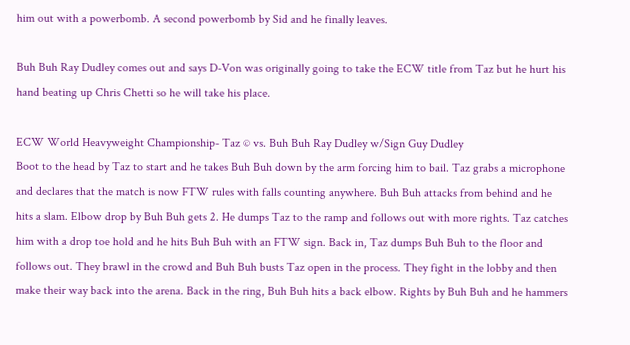him out with a powerbomb. A second powerbomb by Sid and he finally leaves.

Buh Buh Ray Dudley comes out and says D-Von was originally going to take the ECW title from Taz but he hurt his hand beating up Chris Chetti so he will take his place.

ECW World Heavyweight Championship- Taz © vs. Buh Buh Ray Dudley w/Sign Guy Dudley
Boot to the head by Taz to start and he takes Buh Buh down by the arm forcing him to bail. Taz grabs a microphone and declares that the match is now FTW rules with falls counting anywhere. Buh Buh attacks from behind and he hits a slam. Elbow drop by Buh Buh gets 2. He dumps Taz to the ramp and follows out with more rights. Taz catches him with a drop toe hold and he hits Buh Buh with an FTW sign. Back in, Taz dumps Buh Buh to the floor and follows out. They brawl in the crowd and Buh Buh busts Taz open in the process. They fight in the lobby and then make their way back into the arena. Back in the ring, Buh Buh hits a back elbow. Rights by Buh Buh and he hammers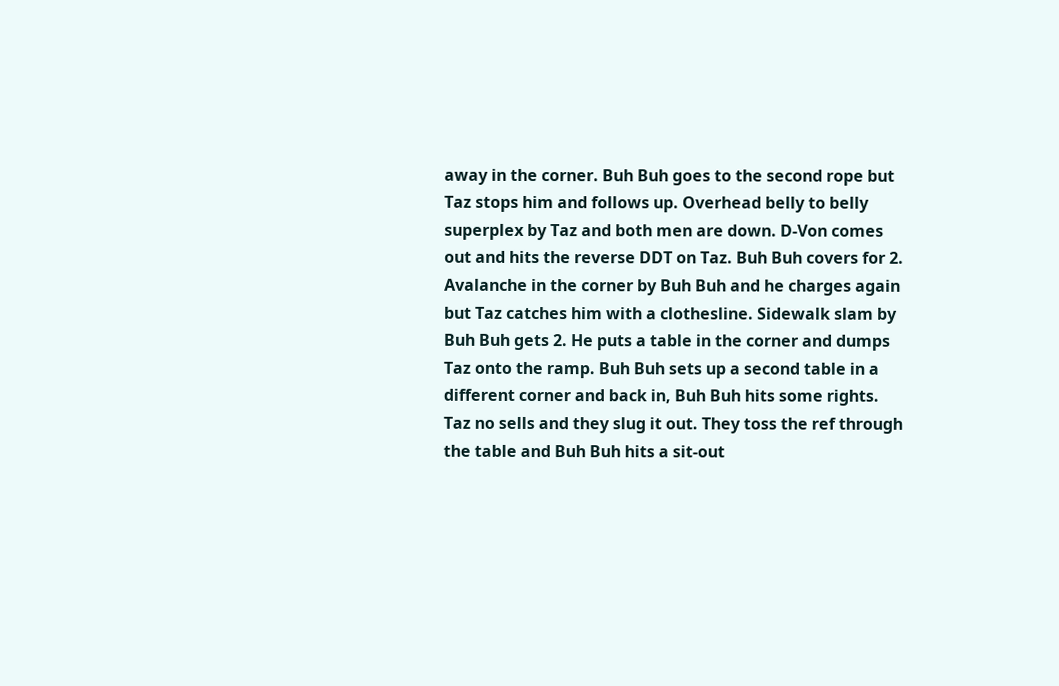away in the corner. Buh Buh goes to the second rope but Taz stops him and follows up. Overhead belly to belly superplex by Taz and both men are down. D-Von comes out and hits the reverse DDT on Taz. Buh Buh covers for 2. Avalanche in the corner by Buh Buh and he charges again but Taz catches him with a clothesline. Sidewalk slam by Buh Buh gets 2. He puts a table in the corner and dumps Taz onto the ramp. Buh Buh sets up a second table in a different corner and back in, Buh Buh hits some rights. Taz no sells and they slug it out. They toss the ref through the table and Buh Buh hits a sit-out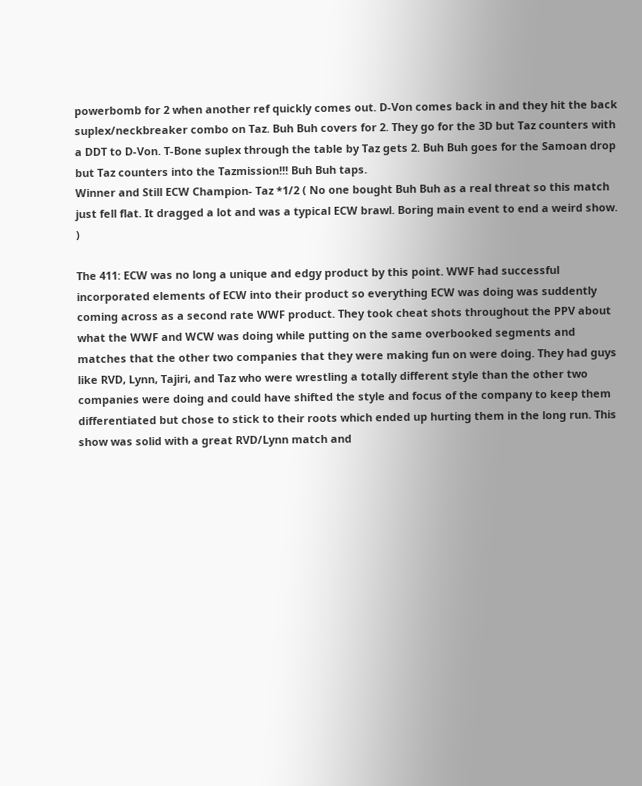powerbomb for 2 when another ref quickly comes out. D-Von comes back in and they hit the back suplex/neckbreaker combo on Taz. Buh Buh covers for 2. They go for the 3D but Taz counters with a DDT to D-Von. T-Bone suplex through the table by Taz gets 2. Buh Buh goes for the Samoan drop but Taz counters into the Tazmission!!! Buh Buh taps.
Winner and Still ECW Champion- Taz *1/2 ( No one bought Buh Buh as a real threat so this match just fell flat. It dragged a lot and was a typical ECW brawl. Boring main event to end a weird show. )

The 411: ECW was no long a unique and edgy product by this point. WWF had successful incorporated elements of ECW into their product so everything ECW was doing was suddently coming across as a second rate WWF product. They took cheat shots throughout the PPV about what the WWF and WCW was doing while putting on the same overbooked segments and matches that the other two companies that they were making fun on were doing. They had guys like RVD, Lynn, Tajiri, and Taz who were wrestling a totally different style than the other two companies were doing and could have shifted the style and focus of the company to keep them differentiated but chose to stick to their roots which ended up hurting them in the long run. This show was solid with a great RVD/Lynn match and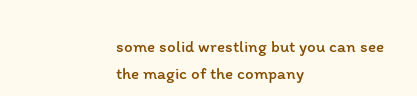some solid wrestling but you can see the magic of the company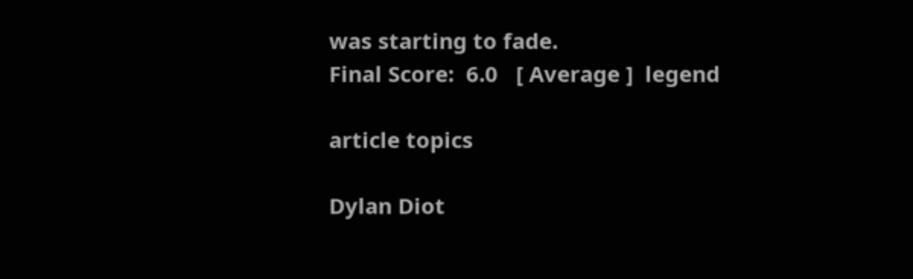was starting to fade.
Final Score:  6.0   [ Average ]  legend

article topics

Dylan Diot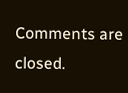Comments are closed.